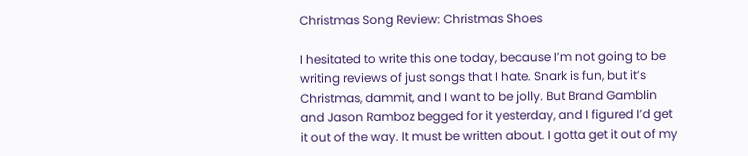Christmas Song Review: Christmas Shoes

I hesitated to write this one today, because I’m not going to be writing reviews of just songs that I hate. Snark is fun, but it’s Christmas, dammit, and I want to be jolly. But Brand Gamblin and Jason Ramboz begged for it yesterday, and I figured I’d get it out of the way. It must be written about. I gotta get it out of my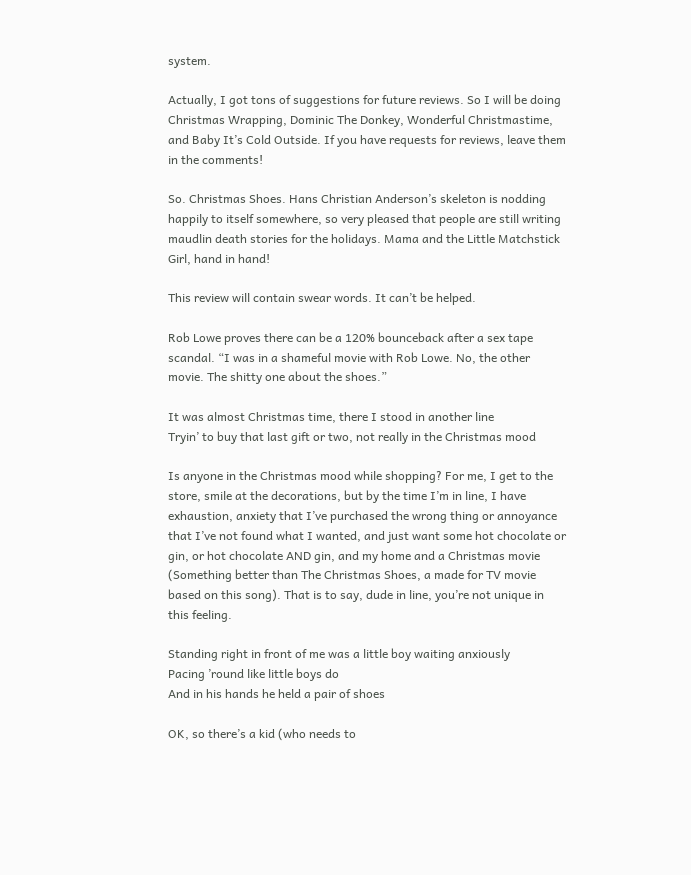system.

Actually, I got tons of suggestions for future reviews. So I will be doing Christmas Wrapping, Dominic The Donkey, Wonderful Christmastime, and Baby It’s Cold Outside. If you have requests for reviews, leave them in the comments!

So. Christmas Shoes. Hans Christian Anderson’s skeleton is nodding happily to itself somewhere, so very pleased that people are still writing maudlin death stories for the holidays. Mama and the Little Matchstick Girl, hand in hand!

This review will contain swear words. It can’t be helped.

Rob Lowe proves there can be a 120% bounceback after a sex tape scandal. “I was in a shameful movie with Rob Lowe. No, the other movie. The shitty one about the shoes.”

It was almost Christmas time, there I stood in another line
Tryin’ to buy that last gift or two, not really in the Christmas mood

Is anyone in the Christmas mood while shopping? For me, I get to the store, smile at the decorations, but by the time I’m in line, I have exhaustion, anxiety that I’ve purchased the wrong thing or annoyance that I’ve not found what I wanted, and just want some hot chocolate or gin, or hot chocolate AND gin, and my home and a Christmas movie (Something better than The Christmas Shoes, a made for TV movie based on this song). That is to say, dude in line, you’re not unique in this feeling.

Standing right in front of me was a little boy waiting anxiously
Pacing ’round like little boys do
And in his hands he held a pair of shoes

OK, so there’s a kid (who needs to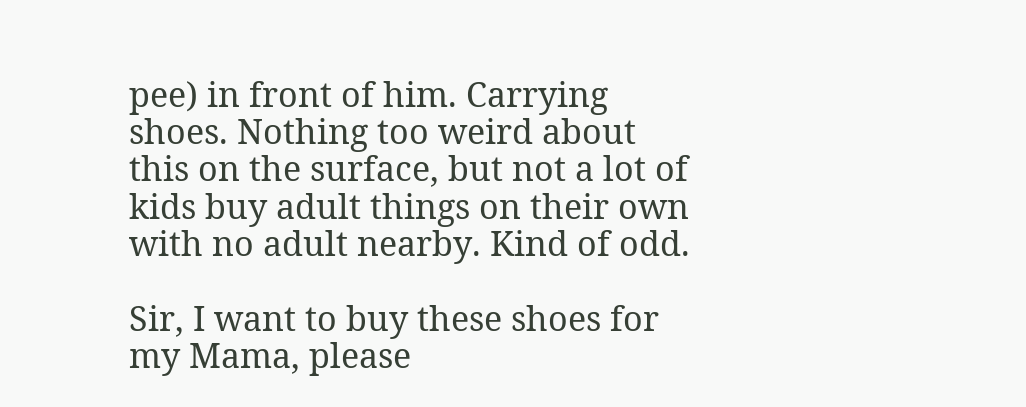pee) in front of him. Carrying shoes. Nothing too weird about this on the surface, but not a lot of kids buy adult things on their own with no adult nearby. Kind of odd.

Sir, I want to buy these shoes for my Mama, please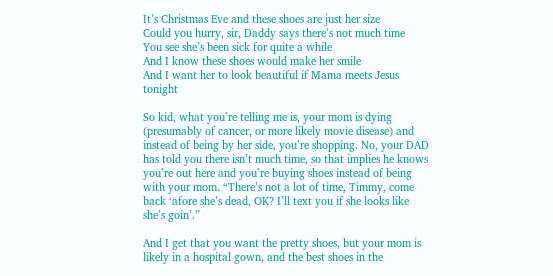It’s Christmas Eve and these shoes are just her size
Could you hurry, sir, Daddy says there’s not much time
You see she’s been sick for quite a while
And I know these shoes would make her smile
And I want her to look beautiful if Mama meets Jesus tonight

So kid, what you’re telling me is, your mom is dying (presumably of cancer, or more likely movie disease) and instead of being by her side, you’re shopping. No, your DAD has told you there isn’t much time, so that implies he knows you’re out here and you’re buying shoes instead of being with your mom. “There’s not a lot of time, Timmy, come back ‘afore she’s dead, OK? I’ll text you if she looks like she’s goin’.”

And I get that you want the pretty shoes, but your mom is likely in a hospital gown, and the best shoes in the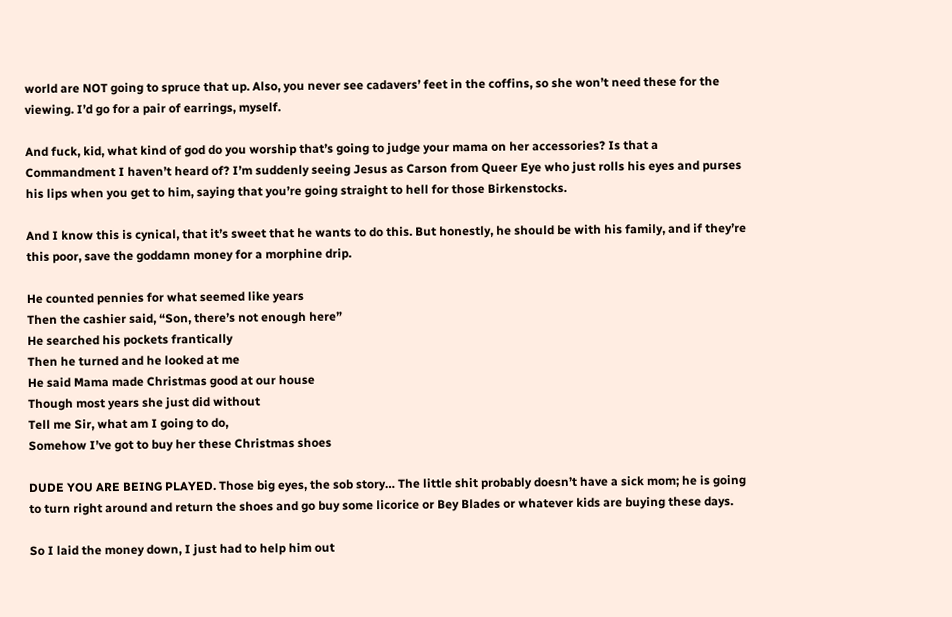world are NOT going to spruce that up. Also, you never see cadavers’ feet in the coffins, so she won’t need these for the viewing. I’d go for a pair of earrings, myself.

And fuck, kid, what kind of god do you worship that’s going to judge your mama on her accessories? Is that a Commandment I haven’t heard of? I’m suddenly seeing Jesus as Carson from Queer Eye who just rolls his eyes and purses his lips when you get to him, saying that you’re going straight to hell for those Birkenstocks.

And I know this is cynical, that it’s sweet that he wants to do this. But honestly, he should be with his family, and if they’re this poor, save the goddamn money for a morphine drip.

He counted pennies for what seemed like years
Then the cashier said, “Son, there’s not enough here”
He searched his pockets frantically
Then he turned and he looked at me
He said Mama made Christmas good at our house
Though most years she just did without
Tell me Sir, what am I going to do,
Somehow I’ve got to buy her these Christmas shoes

DUDE YOU ARE BEING PLAYED. Those big eyes, the sob story… The little shit probably doesn’t have a sick mom; he is going to turn right around and return the shoes and go buy some licorice or Bey Blades or whatever kids are buying these days.

So I laid the money down, I just had to help him out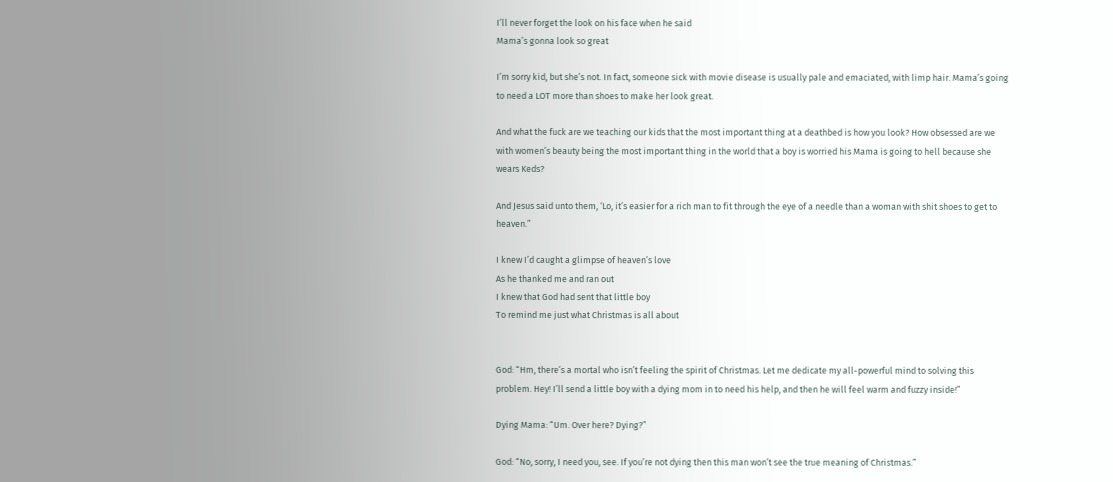I’ll never forget the look on his face when he said
Mama’s gonna look so great

I’m sorry kid, but she’s not. In fact, someone sick with movie disease is usually pale and emaciated, with limp hair. Mama’s going to need a LOT more than shoes to make her look great.

And what the fuck are we teaching our kids that the most important thing at a deathbed is how you look? How obsessed are we with women’s beauty being the most important thing in the world that a boy is worried his Mama is going to hell because she wears Keds?

And Jesus said unto them, ‘Lo, it’s easier for a rich man to fit through the eye of a needle than a woman with shit shoes to get to heaven.”

I knew I’d caught a glimpse of heaven’s love
As he thanked me and ran out
I knew that God had sent that little boy
To remind me just what Christmas is all about


God: “Hm, there’s a mortal who isn’t feeling the spirit of Christmas. Let me dedicate my all-powerful mind to solving this problem. Hey! I’ll send a little boy with a dying mom in to need his help, and then he will feel warm and fuzzy inside!”

Dying Mama: “Um. Over here? Dying?”

God: “No, sorry, I need you, see. If you’re not dying then this man won’t see the true meaning of Christmas.”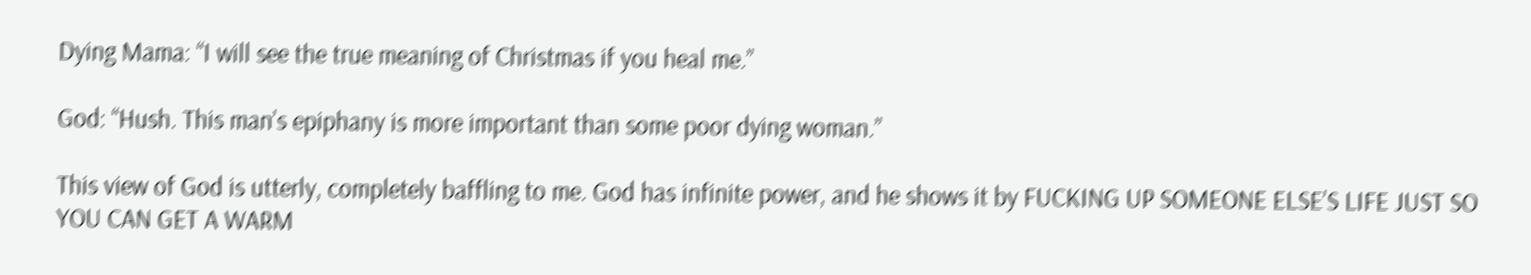Dying Mama: “I will see the true meaning of Christmas if you heal me.”

God: “Hush. This man’s epiphany is more important than some poor dying woman.”

This view of God is utterly, completely baffling to me. God has infinite power, and he shows it by FUCKING UP SOMEONE ELSE’S LIFE JUST SO YOU CAN GET A WARM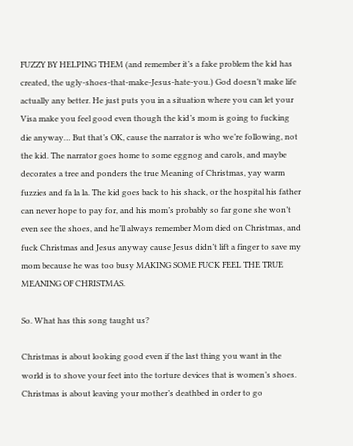FUZZY BY HELPING THEM (and remember it’s a fake problem the kid has created, the ugly-shoes-that-make-Jesus-hate-you.) God doesn’t make life actually any better. He just puts you in a situation where you can let your Visa make you feel good even though the kid’s mom is going to fucking die anyway… But that’s OK, cause the narrator is who we’re following, not the kid. The narrator goes home to some eggnog and carols, and maybe decorates a tree and ponders the true Meaning of Christmas, yay warm fuzzies and fa la la. The kid goes back to his shack, or the hospital his father can never hope to pay for, and his mom’s probably so far gone she won’t even see the shoes, and he’ll always remember Mom died on Christmas, and fuck Christmas and Jesus anyway cause Jesus didn’t lift a finger to save my mom because he was too busy MAKING SOME FUCK FEEL THE TRUE MEANING OF CHRISTMAS.

So. What has this song taught us?

Christmas is about looking good even if the last thing you want in the world is to shove your feet into the torture devices that is women’s shoes. Christmas is about leaving your mother’s deathbed in order to go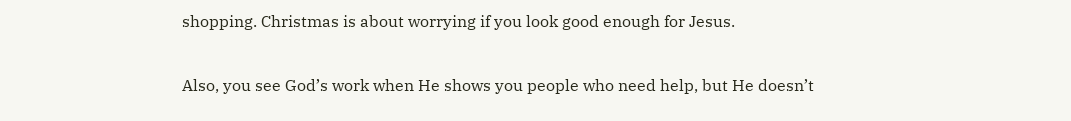shopping. Christmas is about worrying if you look good enough for Jesus.

Also, you see God’s work when He shows you people who need help, but He doesn’t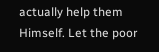actually help them Himself. Let the poor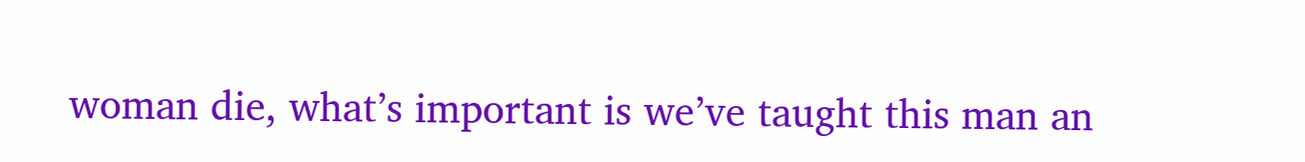woman die, what’s important is we’ve taught this man an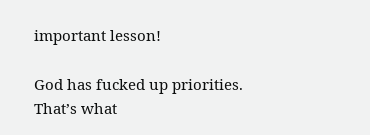important lesson!

God has fucked up priorities. That’s what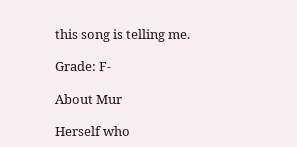this song is telling me.

Grade: F-

About Mur

Herself who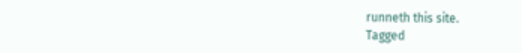runneth this site.
Tagged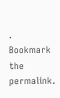. Bookmark the permalink.